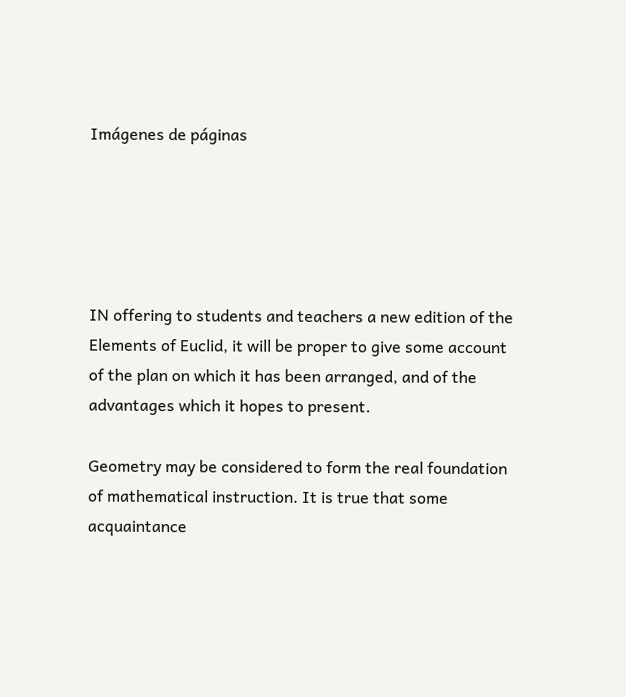Imágenes de páginas





IN offering to students and teachers a new edition of the Elements of Euclid, it will be proper to give some account of the plan on which it has been arranged, and of the advantages which it hopes to present.

Geometry may be considered to form the real foundation of mathematical instruction. It is true that some acquaintance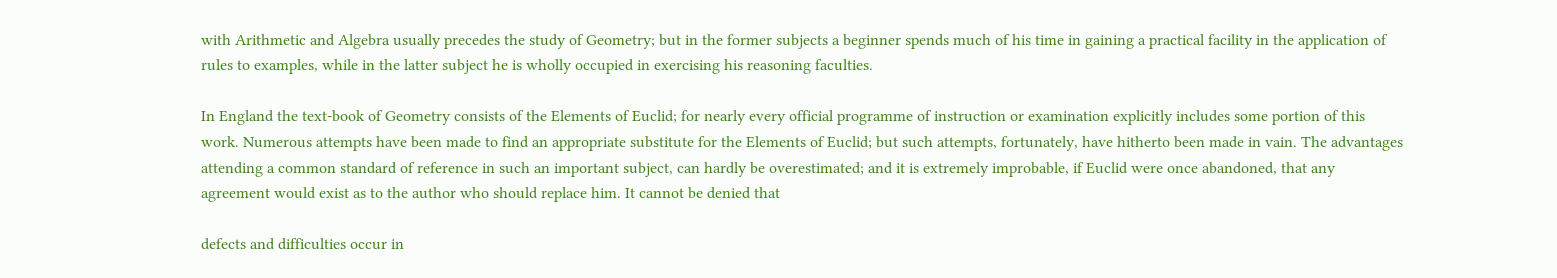with Arithmetic and Algebra usually precedes the study of Geometry; but in the former subjects a beginner spends much of his time in gaining a practical facility in the application of rules to examples, while in the latter subject he is wholly occupied in exercising his reasoning faculties.

In England the text-book of Geometry consists of the Elements of Euclid; for nearly every official programme of instruction or examination explicitly includes some portion of this work. Numerous attempts have been made to find an appropriate substitute for the Elements of Euclid; but such attempts, fortunately, have hitherto been made in vain. The advantages attending a common standard of reference in such an important subject, can hardly be overestimated; and it is extremely improbable, if Euclid were once abandoned, that any agreement would exist as to the author who should replace him. It cannot be denied that

defects and difficulties occur in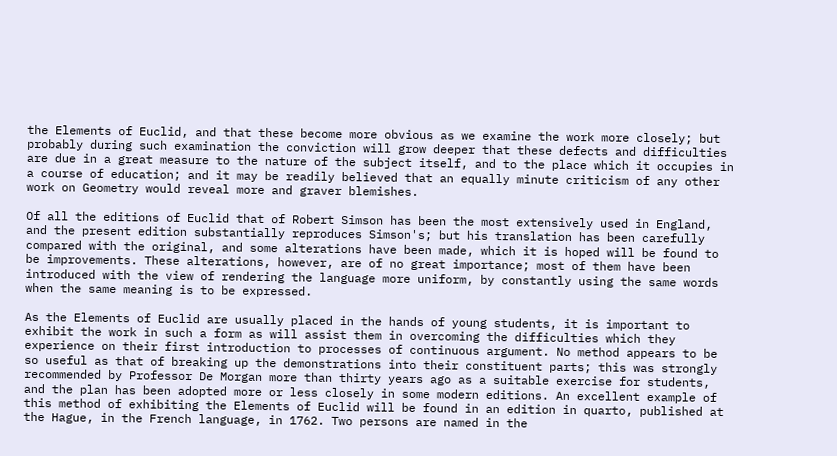the Elements of Euclid, and that these become more obvious as we examine the work more closely; but probably during such examination the conviction will grow deeper that these defects and difficulties are due in a great measure to the nature of the subject itself, and to the place which it occupies in a course of education; and it may be readily believed that an equally minute criticism of any other work on Geometry would reveal more and graver blemishes.

Of all the editions of Euclid that of Robert Simson has been the most extensively used in England, and the present edition substantially reproduces Simson's; but his translation has been carefully compared with the original, and some alterations have been made, which it is hoped will be found to be improvements. These alterations, however, are of no great importance; most of them have been introduced with the view of rendering the language more uniform, by constantly using the same words when the same meaning is to be expressed.

As the Elements of Euclid are usually placed in the hands of young students, it is important to exhibit the work in such a form as will assist them in overcoming the difficulties which they experience on their first introduction to processes of continuous argument. No method appears to be so useful as that of breaking up the demonstrations into their constituent parts; this was strongly recommended by Professor De Morgan more than thirty years ago as a suitable exercise for students, and the plan has been adopted more or less closely in some modern editions. An excellent example of this method of exhibiting the Elements of Euclid will be found in an edition in quarto, published at the Hague, in the French language, in 1762. Two persons are named in the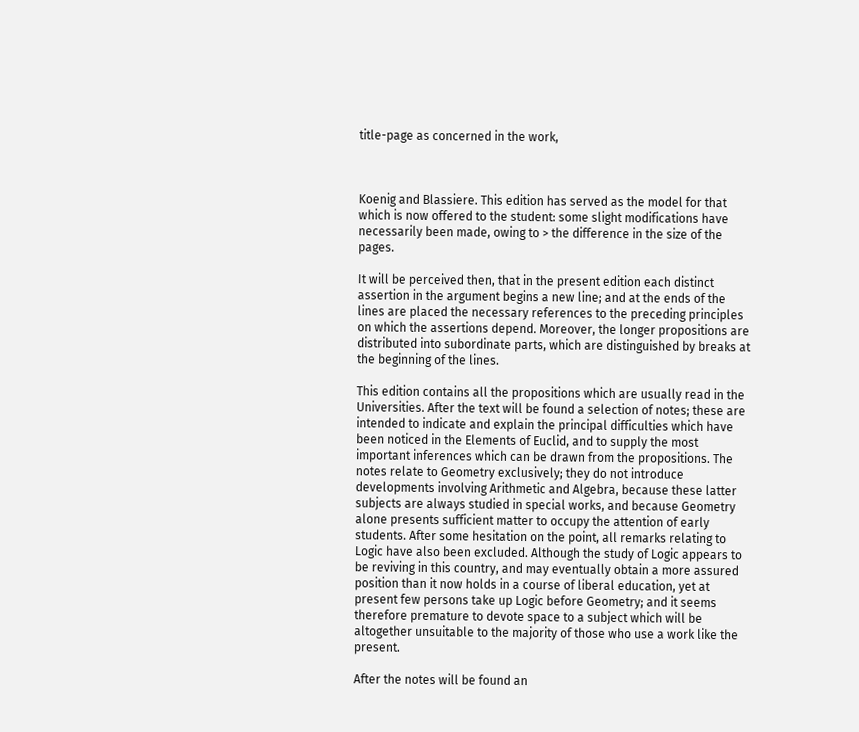title-page as concerned in the work,



Koenig and Blassiere. This edition has served as the model for that which is now offered to the student: some slight modifications have necessarily been made, owing to > the difference in the size of the pages.

It will be perceived then, that in the present edition each distinct assertion in the argument begins a new line; and at the ends of the lines are placed the necessary references to the preceding principles on which the assertions depend. Moreover, the longer propositions are distributed into subordinate parts, which are distinguished by breaks at the beginning of the lines.

This edition contains all the propositions which are usually read in the Universities. After the text will be found a selection of notes; these are intended to indicate and explain the principal difficulties which have been noticed in the Elements of Euclid, and to supply the most important inferences which can be drawn from the propositions. The notes relate to Geometry exclusively; they do not introduce developments involving Arithmetic and Algebra, because these latter subjects are always studied in special works, and because Geometry alone presents sufficient matter to occupy the attention of early students. After some hesitation on the point, all remarks relating to Logic have also been excluded. Although the study of Logic appears to be reviving in this country, and may eventually obtain a more assured position than it now holds in a course of liberal education, yet at present few persons take up Logic before Geometry; and it seems therefore premature to devote space to a subject which will be altogether unsuitable to the majority of those who use a work like the present.

After the notes will be found an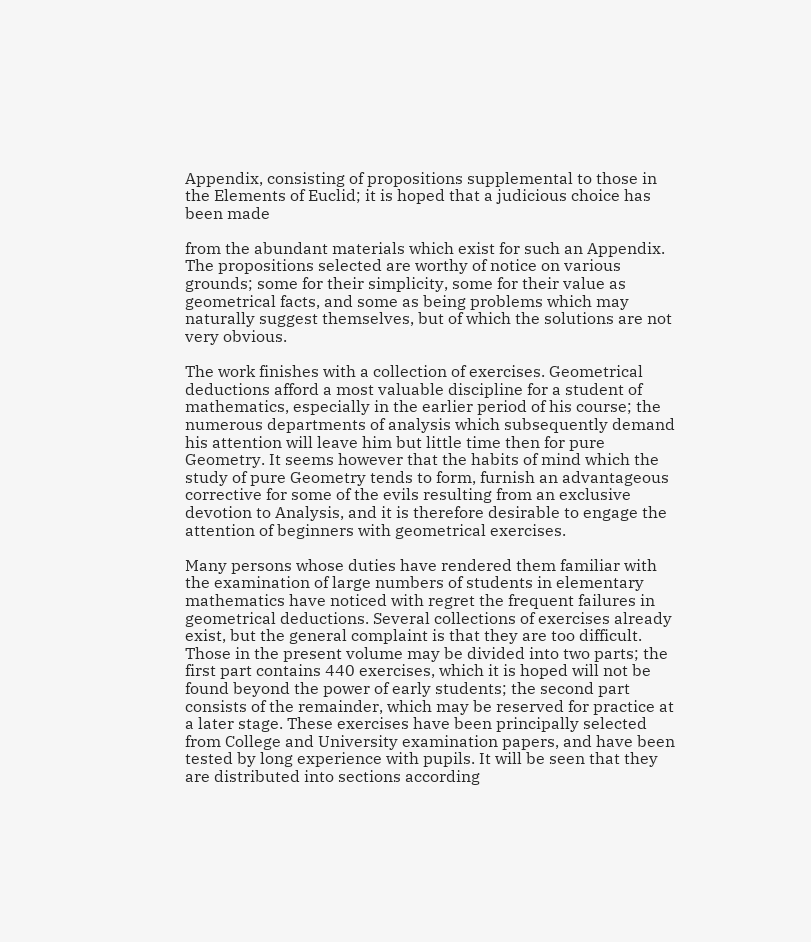Appendix, consisting of propositions supplemental to those in the Elements of Euclid; it is hoped that a judicious choice has been made

from the abundant materials which exist for such an Appendix. The propositions selected are worthy of notice on various grounds; some for their simplicity, some for their value as geometrical facts, and some as being problems which may naturally suggest themselves, but of which the solutions are not very obvious.

The work finishes with a collection of exercises. Geometrical deductions afford a most valuable discipline for a student of mathematics, especially in the earlier period of his course; the numerous departments of analysis which subsequently demand his attention will leave him but little time then for pure Geometry. It seems however that the habits of mind which the study of pure Geometry tends to form, furnish an advantageous corrective for some of the evils resulting from an exclusive devotion to Analysis, and it is therefore desirable to engage the attention of beginners with geometrical exercises.

Many persons whose duties have rendered them familiar with the examination of large numbers of students in elementary mathematics have noticed with regret the frequent failures in geometrical deductions. Several collections of exercises already exist, but the general complaint is that they are too difficult. Those in the present volume may be divided into two parts; the first part contains 440 exercises, which it is hoped will not be found beyond the power of early students; the second part consists of the remainder, which may be reserved for practice at a later stage. These exercises have been principally selected from College and University examination papers, and have been tested by long experience with pupils. It will be seen that they are distributed into sections according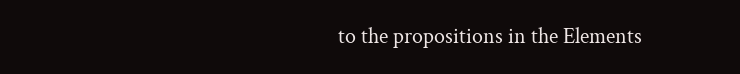to the propositions in the Elements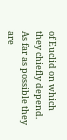of Euclid on which they chiefly depend. As far as possible they are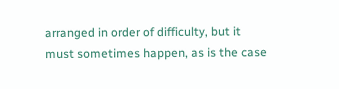arranged in order of difficulty, but it must sometimes happen, as is the case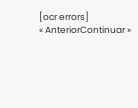[ocr errors]
« AnteriorContinuar »